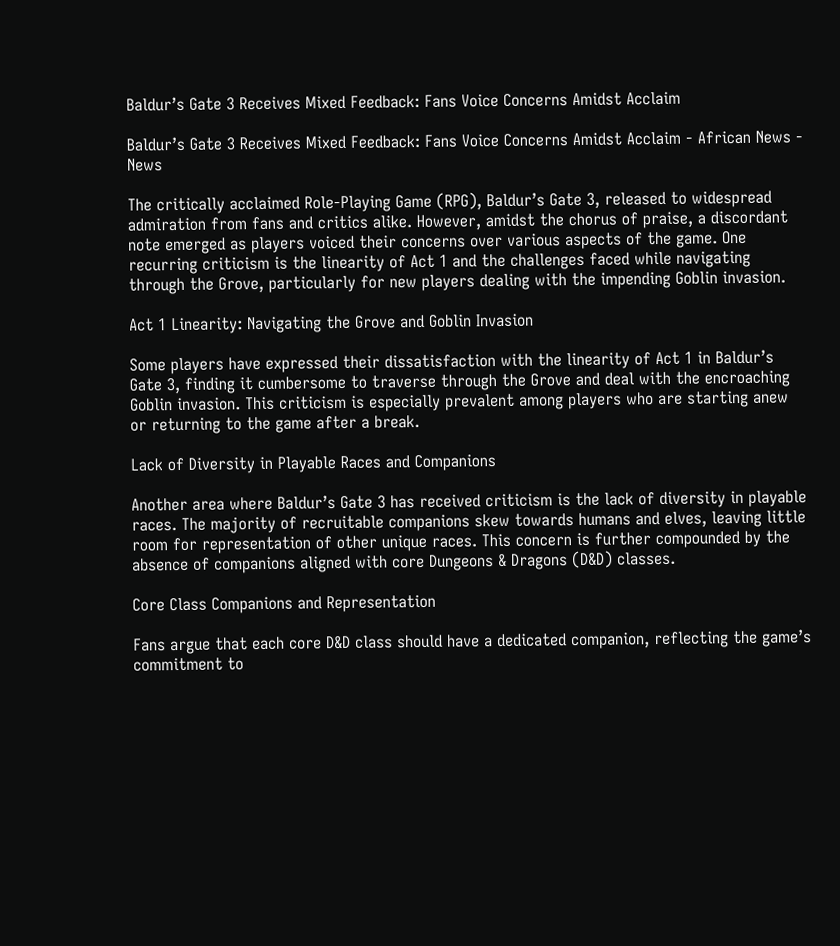Baldur’s Gate 3 Receives Mixed Feedback: Fans Voice Concerns Amidst Acclaim

Baldur’s Gate 3 Receives Mixed Feedback: Fans Voice Concerns Amidst Acclaim - African News - News

The critically acclaimed Role-Playing Game (RPG), Baldur’s Gate 3, released to widespread admiration from fans and critics alike. However, amidst the chorus of praise, a discordant note emerged as players voiced their concerns over various aspects of the game. One recurring criticism is the linearity of Act 1 and the challenges faced while navigating through the Grove, particularly for new players dealing with the impending Goblin invasion.

Act 1 Linearity: Navigating the Grove and Goblin Invasion

Some players have expressed their dissatisfaction with the linearity of Act 1 in Baldur’s Gate 3, finding it cumbersome to traverse through the Grove and deal with the encroaching Goblin invasion. This criticism is especially prevalent among players who are starting anew or returning to the game after a break.

Lack of Diversity in Playable Races and Companions

Another area where Baldur’s Gate 3 has received criticism is the lack of diversity in playable races. The majority of recruitable companions skew towards humans and elves, leaving little room for representation of other unique races. This concern is further compounded by the absence of companions aligned with core Dungeons & Dragons (D&D) classes.

Core Class Companions and Representation

Fans argue that each core D&D class should have a dedicated companion, reflecting the game’s commitment to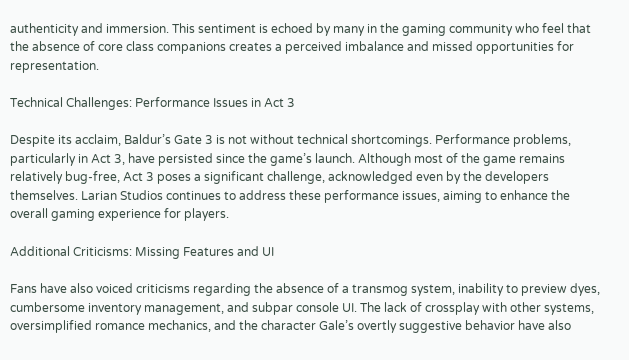authenticity and immersion. This sentiment is echoed by many in the gaming community who feel that the absence of core class companions creates a perceived imbalance and missed opportunities for representation.

Technical Challenges: Performance Issues in Act 3

Despite its acclaim, Baldur’s Gate 3 is not without technical shortcomings. Performance problems, particularly in Act 3, have persisted since the game’s launch. Although most of the game remains relatively bug-free, Act 3 poses a significant challenge, acknowledged even by the developers themselves. Larian Studios continues to address these performance issues, aiming to enhance the overall gaming experience for players.

Additional Criticisms: Missing Features and UI

Fans have also voiced criticisms regarding the absence of a transmog system, inability to preview dyes, cumbersome inventory management, and subpar console UI. The lack of crossplay with other systems, oversimplified romance mechanics, and the character Gale’s overtly suggestive behavior have also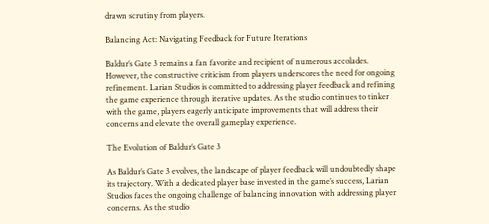drawn scrutiny from players.

Balancing Act: Navigating Feedback for Future Iterations

Baldur’s Gate 3 remains a fan favorite and recipient of numerous accolades. However, the constructive criticism from players underscores the need for ongoing refinement. Larian Studios is committed to addressing player feedback and refining the game experience through iterative updates. As the studio continues to tinker with the game, players eagerly anticipate improvements that will address their concerns and elevate the overall gameplay experience.

The Evolution of Baldur’s Gate 3

As Baldur’s Gate 3 evolves, the landscape of player feedback will undoubtedly shape its trajectory. With a dedicated player base invested in the game’s success, Larian Studios faces the ongoing challenge of balancing innovation with addressing player concerns. As the studio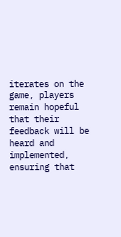iterates on the game, players remain hopeful that their feedback will be heard and implemented, ensuring that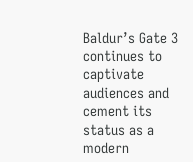Baldur’s Gate 3 continues to captivate audiences and cement its status as a modern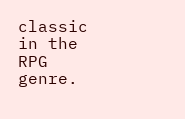classic in the RPG genre.